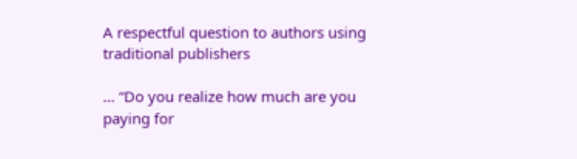A respectful question to authors using traditional publishers

… “Do you realize how much are you paying for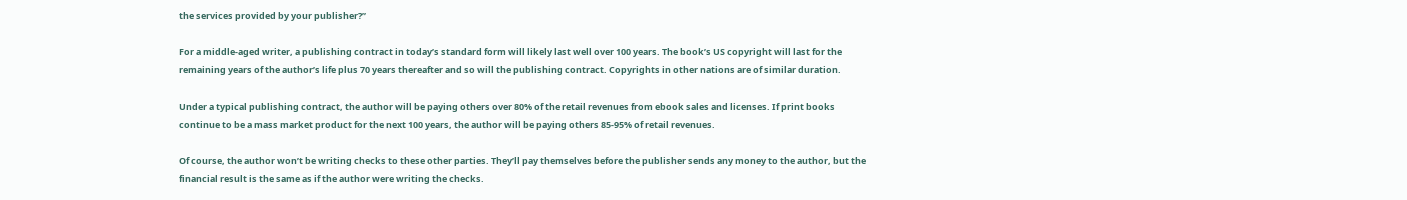the services provided by your publisher?”

For a middle-aged writer, a publishing contract in today’s standard form will likely last well over 100 years. The book’s US copyright will last for the remaining years of the author’s life plus 70 years thereafter and so will the publishing contract. Copyrights in other nations are of similar duration.

Under a typical publishing contract, the author will be paying others over 80% of the retail revenues from ebook sales and licenses. If print books continue to be a mass market product for the next 100 years, the author will be paying others 85-95% of retail revenues.

Of course, the author won’t be writing checks to these other parties. They’ll pay themselves before the publisher sends any money to the author, but the financial result is the same as if the author were writing the checks.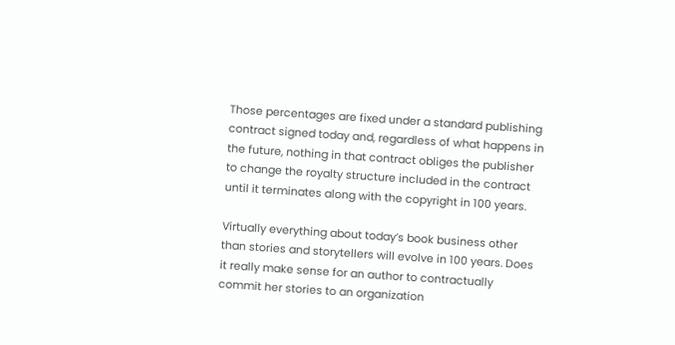Those percentages are fixed under a standard publishing contract signed today and, regardless of what happens in the future, nothing in that contract obliges the publisher to change the royalty structure included in the contract until it terminates along with the copyright in 100 years.

Virtually everything about today’s book business other than stories and storytellers will evolve in 100 years. Does it really make sense for an author to contractually commit her stories to an organization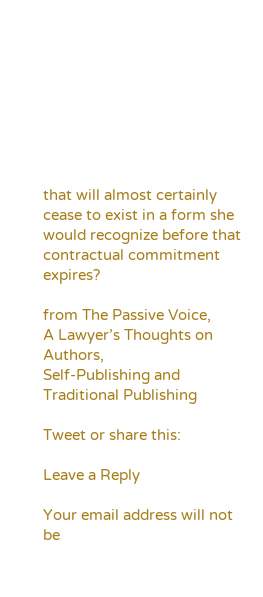that will almost certainly cease to exist in a form she would recognize before that contractual commitment expires?

from The Passive Voice,
A Lawyer’s Thoughts on Authors,
Self-Publishing and Traditional Publishing

Tweet or share this:

Leave a Reply

Your email address will not be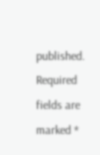published. Required fields are marked *